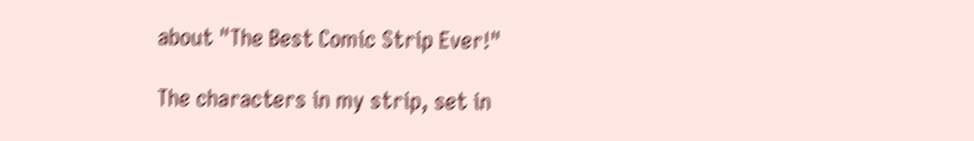about "The Best Comic Strip Ever!"

The characters in my strip, set in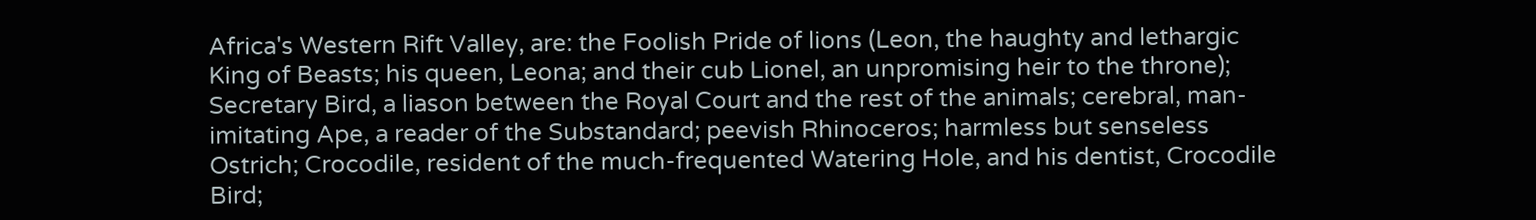Africa's Western Rift Valley, are: the Foolish Pride of lions (Leon, the haughty and lethargic King of Beasts; his queen, Leona; and their cub Lionel, an unpromising heir to the throne); Secretary Bird, a liason between the Royal Court and the rest of the animals; cerebral, man-imitating Ape, a reader of the Substandard; peevish Rhinoceros; harmless but senseless Ostrich; Crocodile, resident of the much-frequented Watering Hole, and his dentist, Crocodile Bird;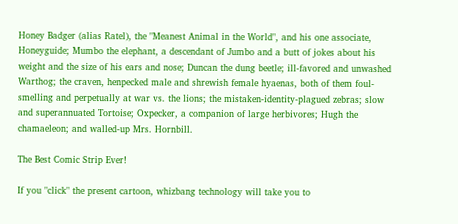Honey Badger (alias Ratel), the "Meanest Animal in the World", and his one associate, Honeyguide; Mumbo the elephant, a descendant of Jumbo and a butt of jokes about his weight and the size of his ears and nose; Duncan the dung beetle; ill-favored and unwashed Warthog; the craven, henpecked male and shrewish female hyaenas, both of them foul-smelling and perpetually at war vs. the lions; the mistaken-identity-plagued zebras; slow and superannuated Tortoise; Oxpecker, a companion of large herbivores; Hugh the chamaeleon; and walled-up Mrs. Hornbill.

The Best Comic Strip Ever!

If you "click" the present cartoon, whizbang technology will take you to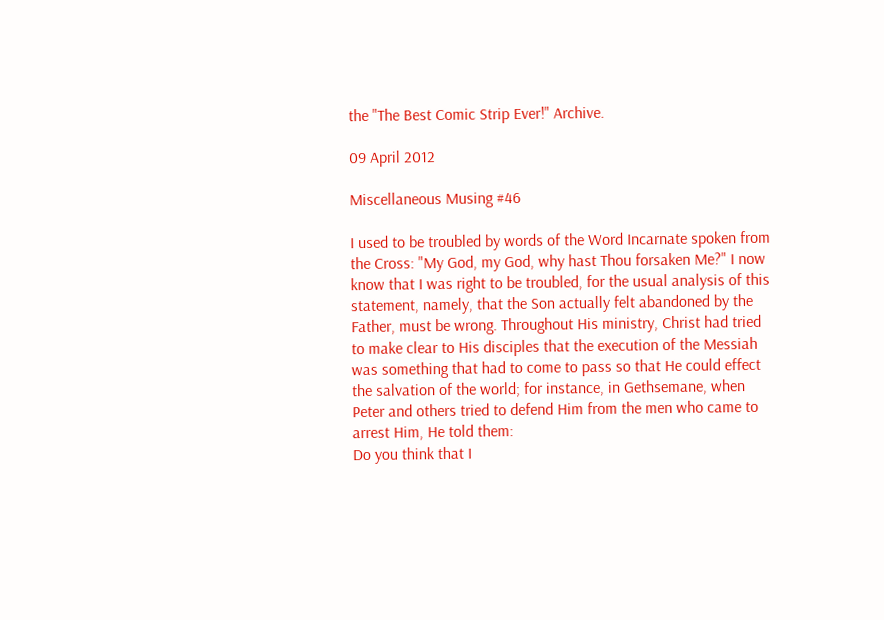the "The Best Comic Strip Ever!" Archive.

09 April 2012

Miscellaneous Musing #46

I used to be troubled by words of the Word Incarnate spoken from the Cross: "My God, my God, why hast Thou forsaken Me?" I now know that I was right to be troubled, for the usual analysis of this statement, namely, that the Son actually felt abandoned by the Father, must be wrong. Throughout His ministry, Christ had tried to make clear to His disciples that the execution of the Messiah was something that had to come to pass so that He could effect the salvation of the world; for instance, in Gethsemane, when Peter and others tried to defend Him from the men who came to arrest Him, He told them:
Do you think that I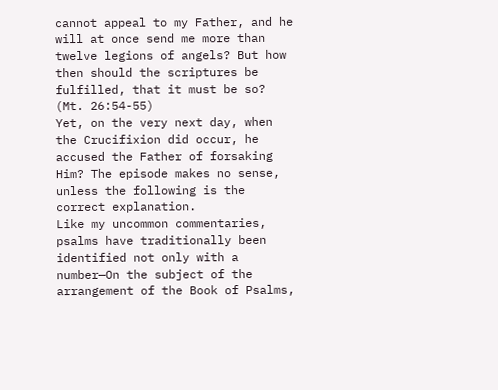cannot appeal to my Father, and he will at once send me more than twelve legions of angels? But how then should the scriptures be fulfilled, that it must be so? (Mt. 26:54-55)
Yet, on the very next day, when the Crucifixion did occur, he accused the Father of forsaking Him? The episode makes no sense, unless the following is the correct explanation.
Like my uncommon commentaries, psalms have traditionally been identified not only with a number—On the subject of the arrangement of the Book of Psalms,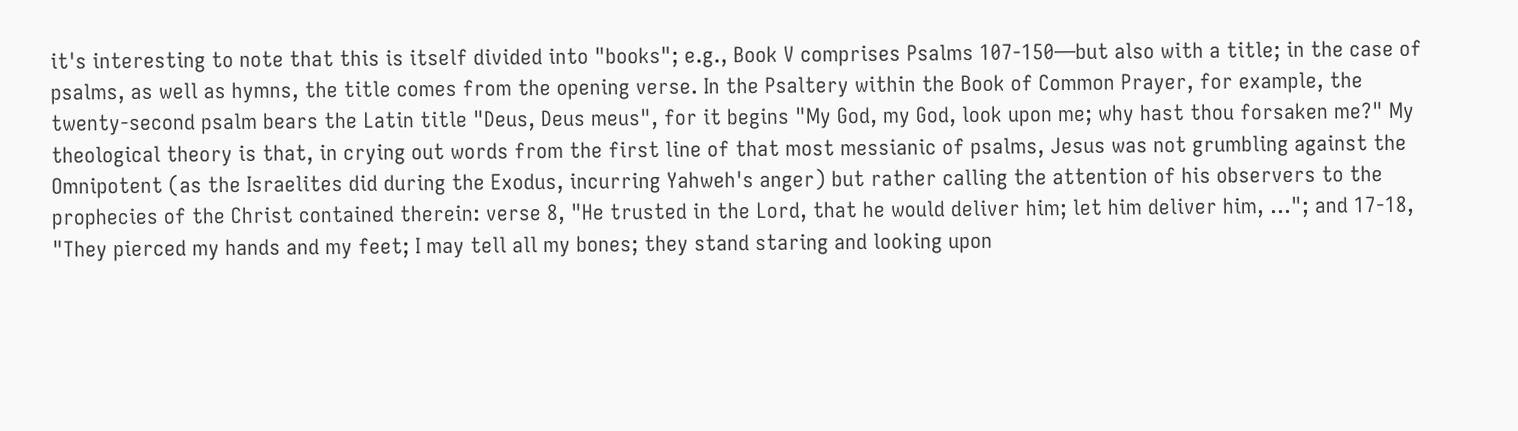it's interesting to note that this is itself divided into "books"; e.g., Book V comprises Psalms 107-150—but also with a title; in the case of psalms, as well as hymns, the title comes from the opening verse. In the Psaltery within the Book of Common Prayer, for example, the twenty-second psalm bears the Latin title "Deus, Deus meus", for it begins "My God, my God, look upon me; why hast thou forsaken me?" My theological theory is that, in crying out words from the first line of that most messianic of psalms, Jesus was not grumbling against the Omnipotent (as the Israelites did during the Exodus, incurring Yahweh's anger) but rather calling the attention of his observers to the prophecies of the Christ contained therein: verse 8, "He trusted in the Lord, that he would deliver him; let him deliver him, …"; and 17-18, "They pierced my hands and my feet; I may tell all my bones; they stand staring and looking upon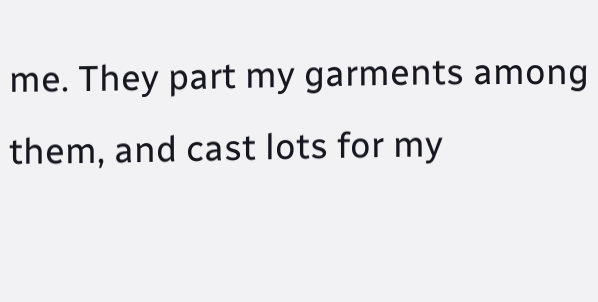me. They part my garments among them, and cast lots for my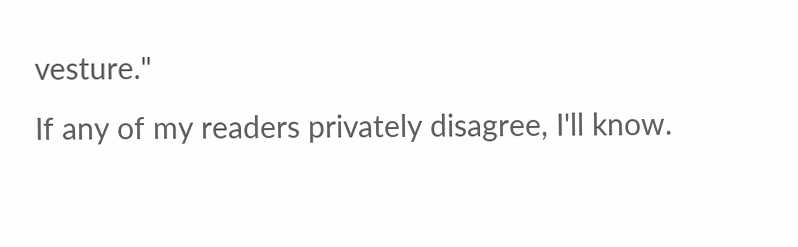vesture."
If any of my readers privately disagree, I'll know.